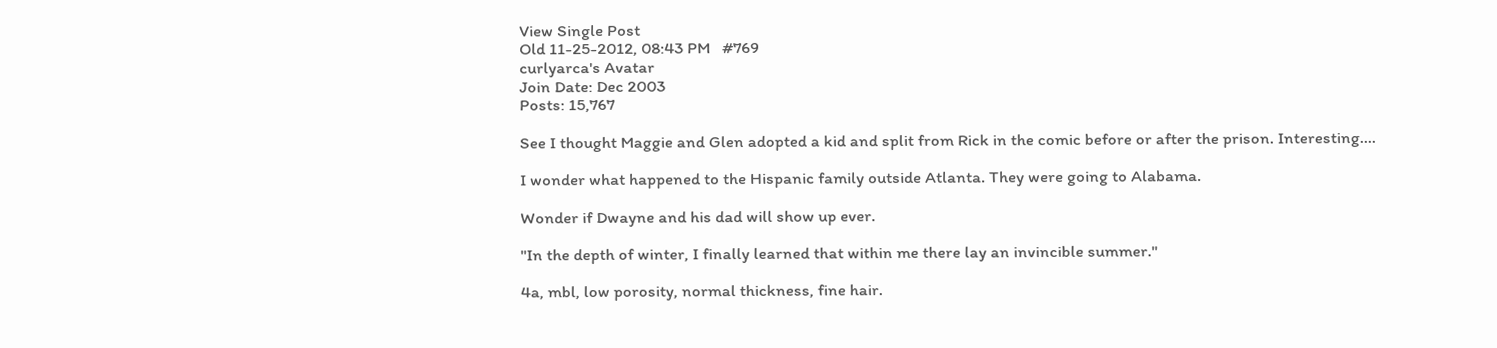View Single Post
Old 11-25-2012, 08:43 PM   #769
curlyarca's Avatar
Join Date: Dec 2003
Posts: 15,767

See I thought Maggie and Glen adopted a kid and split from Rick in the comic before or after the prison. Interesting....

I wonder what happened to the Hispanic family outside Atlanta. They were going to Alabama.

Wonder if Dwayne and his dad will show up ever.

"In the depth of winter, I finally learned that within me there lay an invincible summer."

4a, mbl, low porosity, normal thickness, fine hair.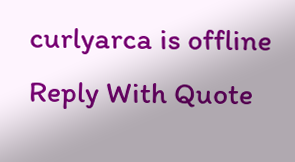curlyarca is offline   Reply With Quote